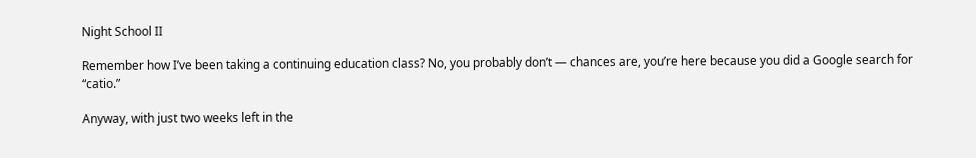Night School II

Remember how I’ve been taking a continuing education class? No, you probably don’t — chances are, you’re here because you did a Google search for “catio.”

Anyway, with just two weeks left in the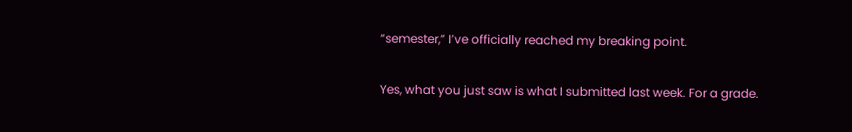“semester,” I’ve officially reached my breaking point.

Yes, what you just saw is what I submitted last week. For a grade.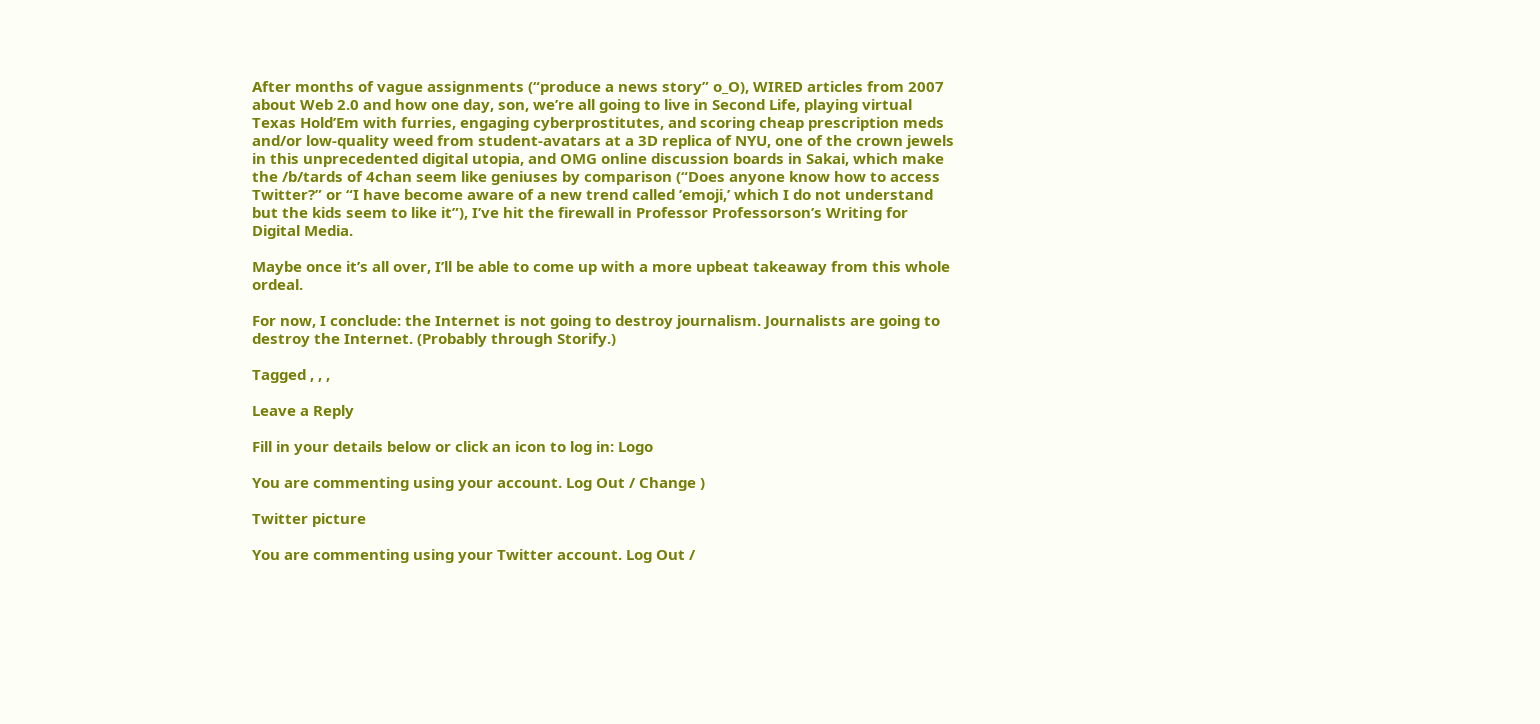After months of vague assignments (“produce a news story” o_O), WIRED articles from 2007 about Web 2.0 and how one day, son, we’re all going to live in Second Life, playing virtual Texas Hold’Em with furries, engaging cyberprostitutes, and scoring cheap prescription meds and/or low-quality weed from student-avatars at a 3D replica of NYU, one of the crown jewels in this unprecedented digital utopia, and OMG online discussion boards in Sakai, which make the /b/tards of 4chan seem like geniuses by comparison (“Does anyone know how to access Twitter?” or “I have become aware of a new trend called ’emoji,’ which I do not understand but the kids seem to like it”), I’ve hit the firewall in Professor Professorson’s Writing for Digital Media.

Maybe once it’s all over, I’ll be able to come up with a more upbeat takeaway from this whole ordeal.

For now, I conclude: the Internet is not going to destroy journalism. Journalists are going to destroy the Internet. (Probably through Storify.)

Tagged , , ,

Leave a Reply

Fill in your details below or click an icon to log in: Logo

You are commenting using your account. Log Out / Change )

Twitter picture

You are commenting using your Twitter account. Log Out /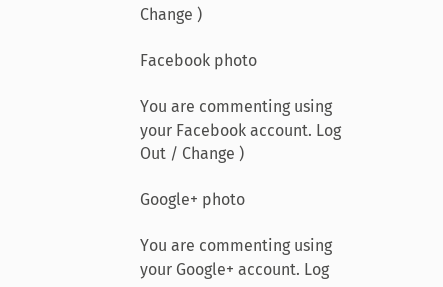Change )

Facebook photo

You are commenting using your Facebook account. Log Out / Change )

Google+ photo

You are commenting using your Google+ account. Log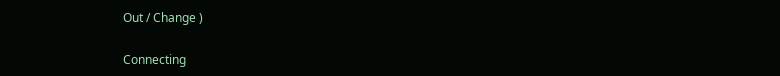Out / Change )

Connecting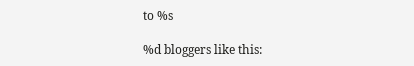to %s

%d bloggers like this: